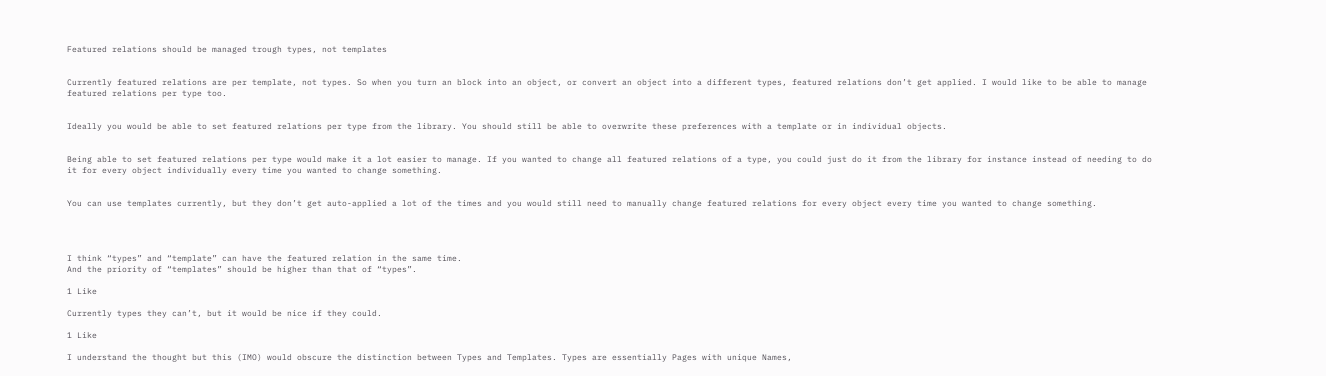Featured relations should be managed trough types, not templates


Currently featured relations are per template, not types. So when you turn an block into an object, or convert an object into a different types, featured relations don’t get applied. I would like to be able to manage featured relations per type too.


Ideally you would be able to set featured relations per type from the library. You should still be able to overwrite these preferences with a template or in individual objects.


Being able to set featured relations per type would make it a lot easier to manage. If you wanted to change all featured relations of a type, you could just do it from the library for instance instead of needing to do it for every object individually every time you wanted to change something.


You can use templates currently, but they don’t get auto-applied a lot of the times and you would still need to manually change featured relations for every object every time you wanted to change something.




I think “types” and “template” can have the featured relation in the same time.
And the priority of “templates” should be higher than that of “types”.

1 Like

Currently types they can’t, but it would be nice if they could.

1 Like

I understand the thought but this (IMO) would obscure the distinction between Types and Templates. Types are essentially Pages with unique Names,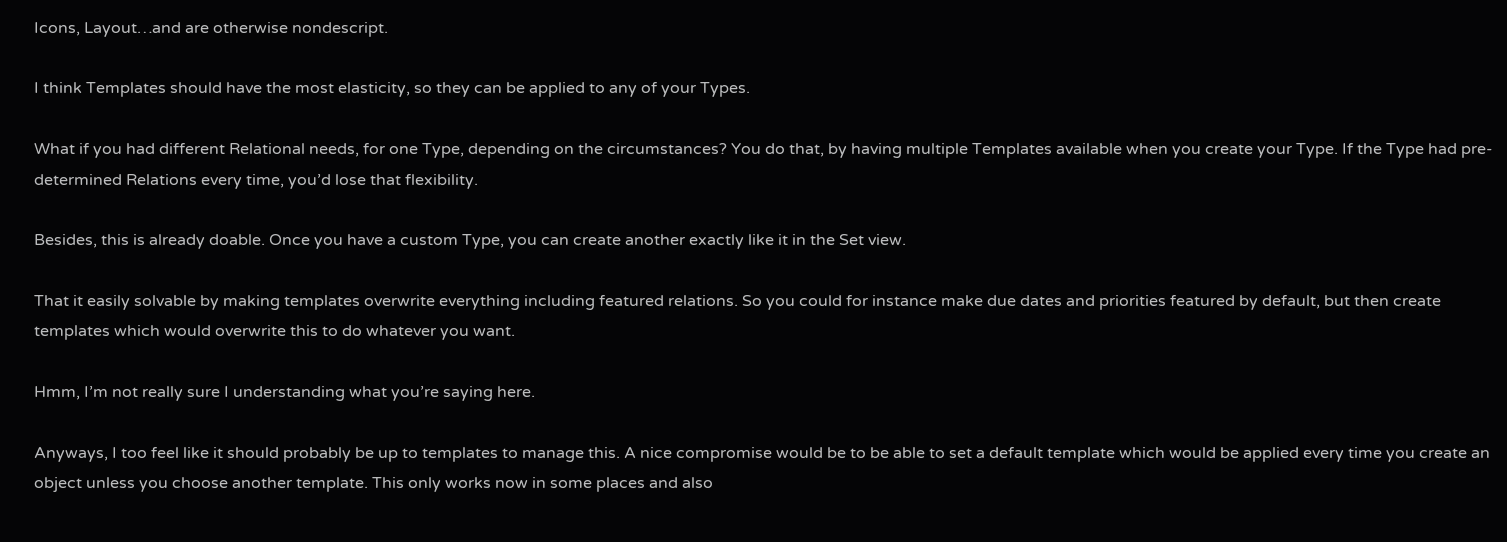Icons, Layout…and are otherwise nondescript.

I think Templates should have the most elasticity, so they can be applied to any of your Types.

What if you had different Relational needs, for one Type, depending on the circumstances? You do that, by having multiple Templates available when you create your Type. If the Type had pre-determined Relations every time, you’d lose that flexibility.

Besides, this is already doable. Once you have a custom Type, you can create another exactly like it in the Set view.

That it easily solvable by making templates overwrite everything including featured relations. So you could for instance make due dates and priorities featured by default, but then create templates which would overwrite this to do whatever you want.

Hmm, I’m not really sure I understanding what you’re saying here.

Anyways, I too feel like it should probably be up to templates to manage this. A nice compromise would be to be able to set a default template which would be applied every time you create an object unless you choose another template. This only works now in some places and also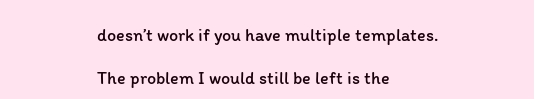doesn’t work if you have multiple templates.

The problem I would still be left is the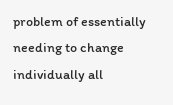problem of essentially needing to change individually all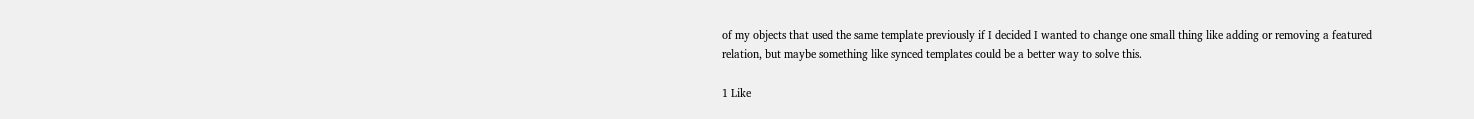of my objects that used the same template previously if I decided I wanted to change one small thing like adding or removing a featured relation, but maybe something like synced templates could be a better way to solve this.

1 Like